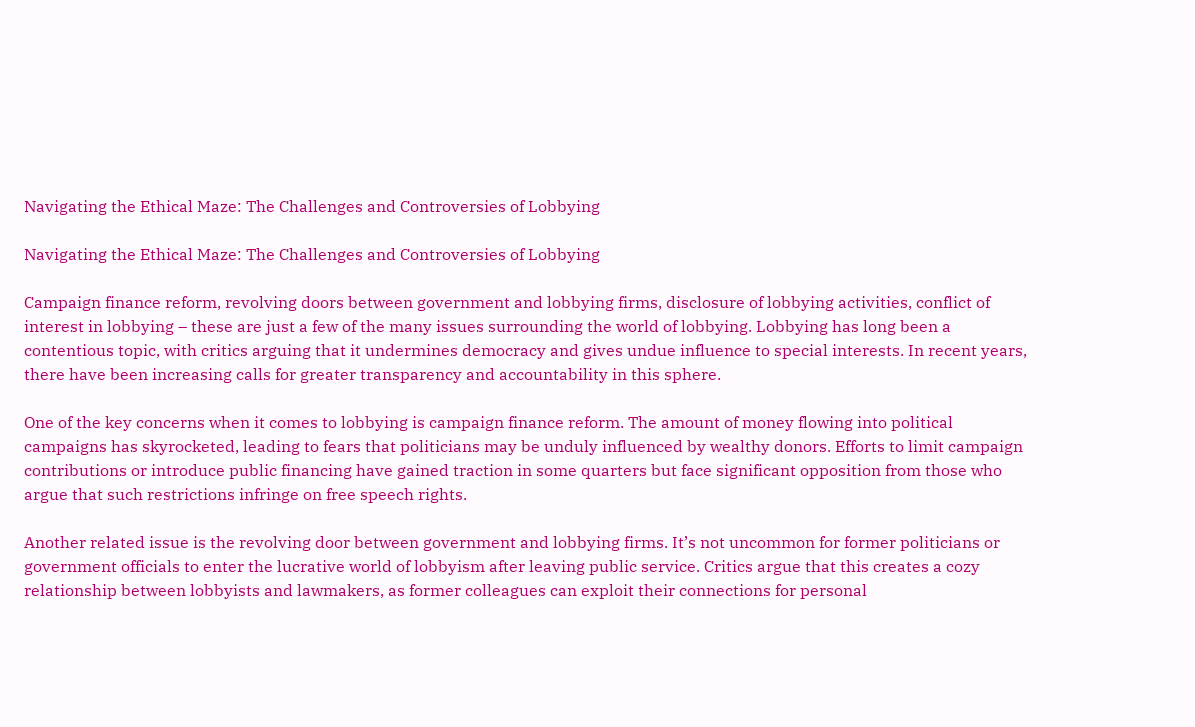Navigating the Ethical Maze: The Challenges and Controversies of Lobbying

Navigating the Ethical Maze: The Challenges and Controversies of Lobbying

Campaign finance reform, revolving doors between government and lobbying firms, disclosure of lobbying activities, conflict of interest in lobbying – these are just a few of the many issues surrounding the world of lobbying. Lobbying has long been a contentious topic, with critics arguing that it undermines democracy and gives undue influence to special interests. In recent years, there have been increasing calls for greater transparency and accountability in this sphere.

One of the key concerns when it comes to lobbying is campaign finance reform. The amount of money flowing into political campaigns has skyrocketed, leading to fears that politicians may be unduly influenced by wealthy donors. Efforts to limit campaign contributions or introduce public financing have gained traction in some quarters but face significant opposition from those who argue that such restrictions infringe on free speech rights.

Another related issue is the revolving door between government and lobbying firms. It’s not uncommon for former politicians or government officials to enter the lucrative world of lobbyism after leaving public service. Critics argue that this creates a cozy relationship between lobbyists and lawmakers, as former colleagues can exploit their connections for personal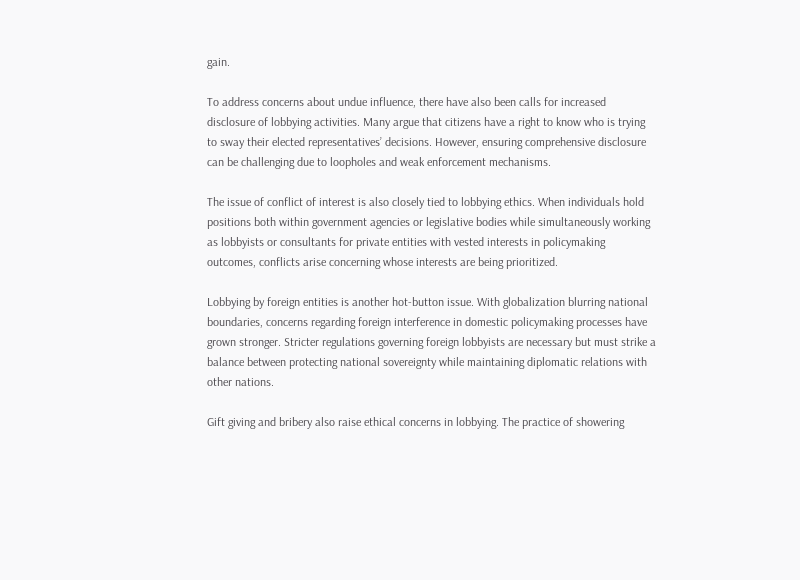gain.

To address concerns about undue influence, there have also been calls for increased disclosure of lobbying activities. Many argue that citizens have a right to know who is trying to sway their elected representatives’ decisions. However, ensuring comprehensive disclosure can be challenging due to loopholes and weak enforcement mechanisms.

The issue of conflict of interest is also closely tied to lobbying ethics. When individuals hold positions both within government agencies or legislative bodies while simultaneously working as lobbyists or consultants for private entities with vested interests in policymaking outcomes, conflicts arise concerning whose interests are being prioritized.

Lobbying by foreign entities is another hot-button issue. With globalization blurring national boundaries, concerns regarding foreign interference in domestic policymaking processes have grown stronger. Stricter regulations governing foreign lobbyists are necessary but must strike a balance between protecting national sovereignty while maintaining diplomatic relations with other nations.

Gift giving and bribery also raise ethical concerns in lobbying. The practice of showering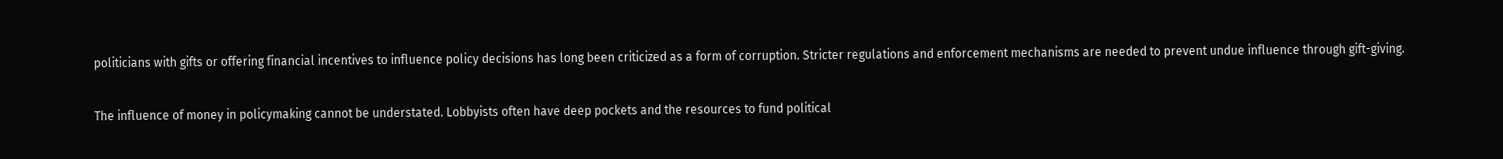politicians with gifts or offering financial incentives to influence policy decisions has long been criticized as a form of corruption. Stricter regulations and enforcement mechanisms are needed to prevent undue influence through gift-giving.

The influence of money in policymaking cannot be understated. Lobbyists often have deep pockets and the resources to fund political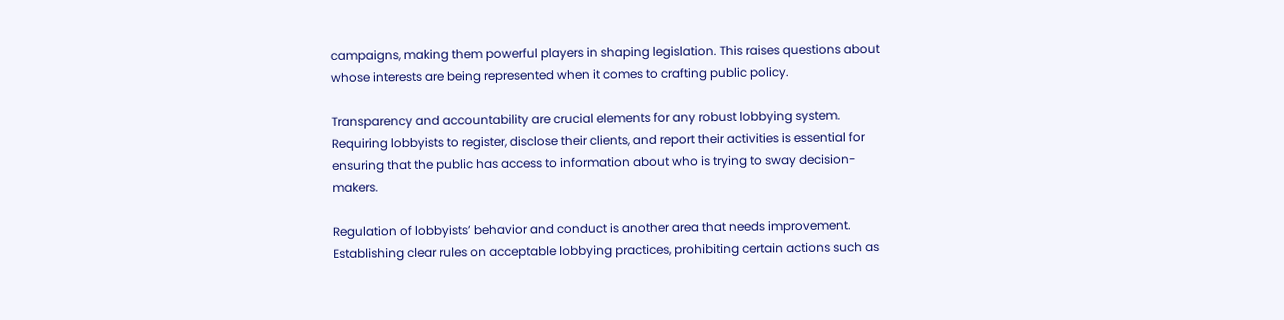campaigns, making them powerful players in shaping legislation. This raises questions about whose interests are being represented when it comes to crafting public policy.

Transparency and accountability are crucial elements for any robust lobbying system. Requiring lobbyists to register, disclose their clients, and report their activities is essential for ensuring that the public has access to information about who is trying to sway decision-makers.

Regulation of lobbyists’ behavior and conduct is another area that needs improvement. Establishing clear rules on acceptable lobbying practices, prohibiting certain actions such as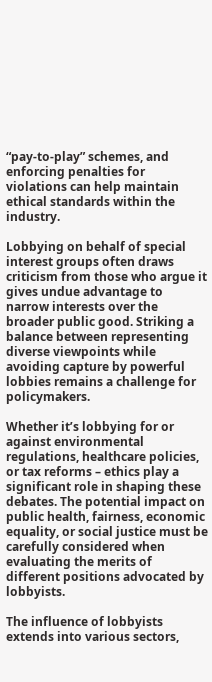“pay-to-play” schemes, and enforcing penalties for violations can help maintain ethical standards within the industry.

Lobbying on behalf of special interest groups often draws criticism from those who argue it gives undue advantage to narrow interests over the broader public good. Striking a balance between representing diverse viewpoints while avoiding capture by powerful lobbies remains a challenge for policymakers.

Whether it’s lobbying for or against environmental regulations, healthcare policies, or tax reforms – ethics play a significant role in shaping these debates. The potential impact on public health, fairness, economic equality, or social justice must be carefully considered when evaluating the merits of different positions advocated by lobbyists.

The influence of lobbyists extends into various sectors,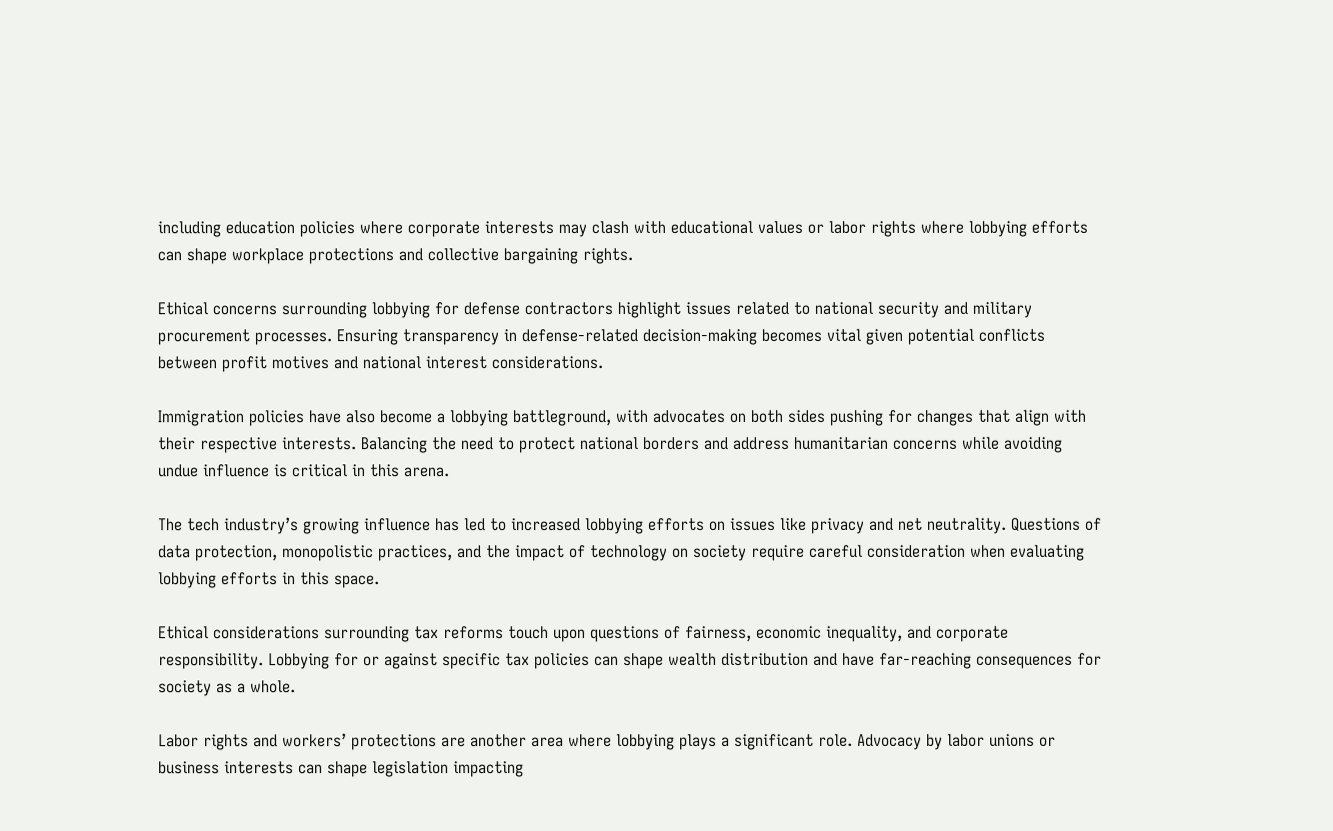including education policies where corporate interests may clash with educational values or labor rights where lobbying efforts can shape workplace protections and collective bargaining rights.

Ethical concerns surrounding lobbying for defense contractors highlight issues related to national security and military procurement processes. Ensuring transparency in defense-related decision-making becomes vital given potential conflicts between profit motives and national interest considerations.

Immigration policies have also become a lobbying battleground, with advocates on both sides pushing for changes that align with their respective interests. Balancing the need to protect national borders and address humanitarian concerns while avoiding undue influence is critical in this arena.

The tech industry’s growing influence has led to increased lobbying efforts on issues like privacy and net neutrality. Questions of data protection, monopolistic practices, and the impact of technology on society require careful consideration when evaluating lobbying efforts in this space.

Ethical considerations surrounding tax reforms touch upon questions of fairness, economic inequality, and corporate responsibility. Lobbying for or against specific tax policies can shape wealth distribution and have far-reaching consequences for society as a whole.

Labor rights and workers’ protections are another area where lobbying plays a significant role. Advocacy by labor unions or business interests can shape legislation impacting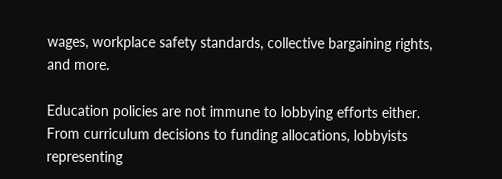wages, workplace safety standards, collective bargaining rights, and more.

Education policies are not immune to lobbying efforts either. From curriculum decisions to funding allocations, lobbyists representing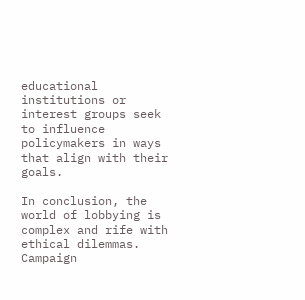educational institutions or interest groups seek to influence policymakers in ways that align with their goals.

In conclusion, the world of lobbying is complex and rife with ethical dilemmas. Campaign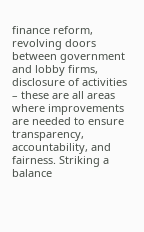finance reform, revolving doors between government and lobby firms, disclosure of activities – these are all areas where improvements are needed to ensure transparency, accountability, and fairness. Striking a balance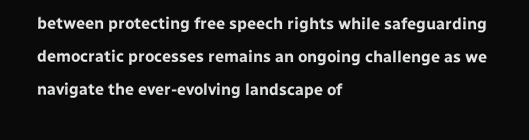between protecting free speech rights while safeguarding democratic processes remains an ongoing challenge as we navigate the ever-evolving landscape of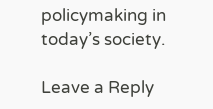policymaking in today’s society.

Leave a Reply